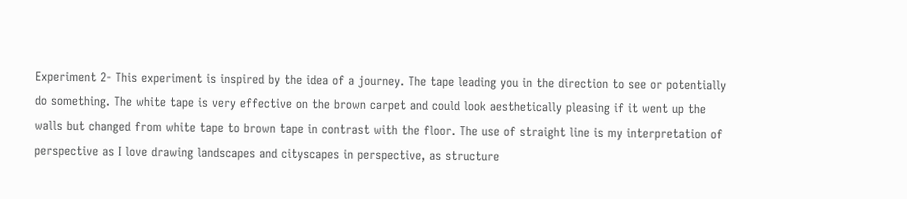Experiment 2- This experiment is inspired by the idea of a journey. The tape leading you in the direction to see or potentially do something. The white tape is very effective on the brown carpet and could look aesthetically pleasing if it went up the walls but changed from white tape to brown tape in contrast with the floor. The use of straight line is my interpretation of perspective as I love drawing landscapes and cityscapes in perspective, as structure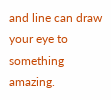and line can draw your eye to something amazing.